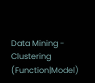Data Mining - Clustering (Function|Model)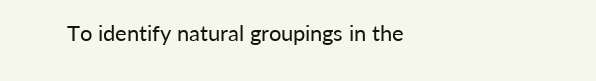To identify natural groupings in the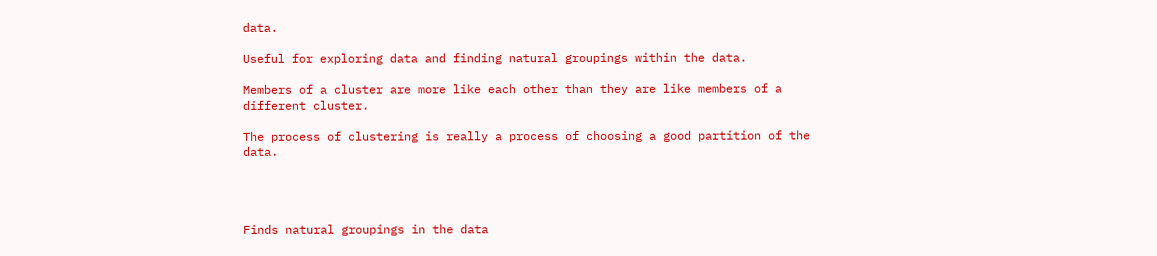data.

Useful for exploring data and finding natural groupings within the data.

Members of a cluster are more like each other than they are like members of a different cluster.

The process of clustering is really a process of choosing a good partition of the data.




Finds natural groupings in the data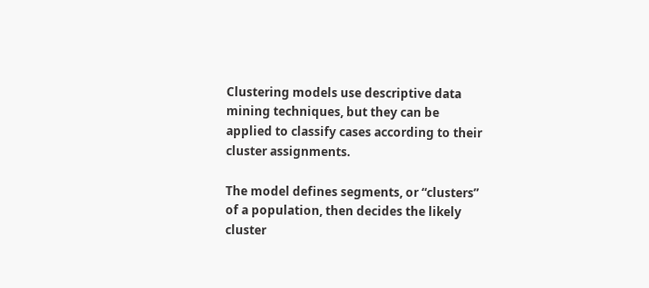Clustering models use descriptive data mining techniques, but they can be applied to classify cases according to their cluster assignments.

The model defines segments, or “clusters” of a population, then decides the likely cluster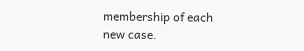membership of each new case.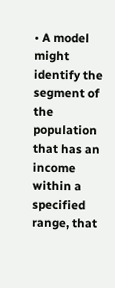• A model might identify the segment of the population that has an income within a specified range, that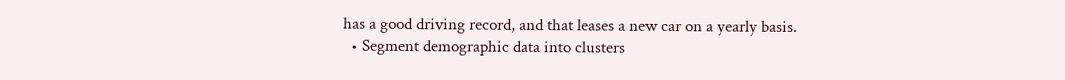has a good driving record, and that leases a new car on a yearly basis.
  • Segment demographic data into clusters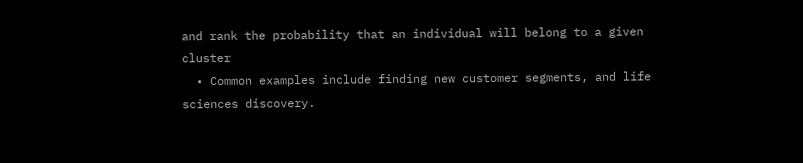and rank the probability that an individual will belong to a given cluster
  • Common examples include finding new customer segments, and life sciences discovery.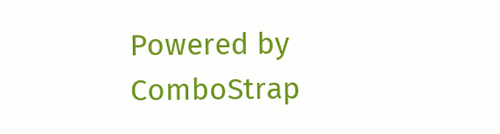Powered by ComboStrap